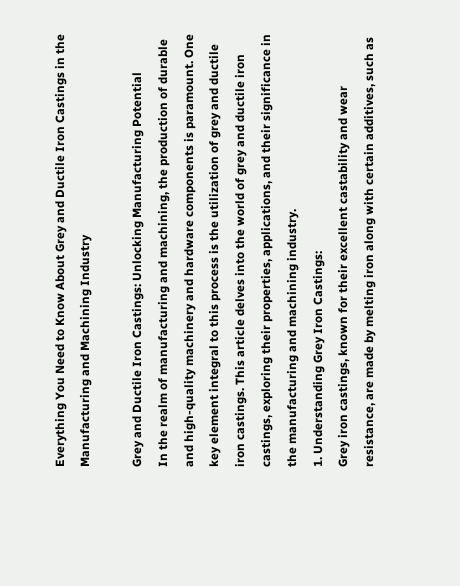Everything You Need to Know About Grey and Ductile Iron Castings in the Manufacturing and Machining Industry

Grey and Ductile Iron Castings: Unlocking Manufacturing Potential
In the realm of manufacturing and machining, the production of durable and high-quality machinery and hardware components is paramount. One key element integral to this process is the utilization of grey and ductile iron castings. This article delves into the world of grey and ductile iron castings, exploring their properties, applications, and their significance in the manufacturing and machining industry.
1. Understanding Grey Iron Castings:
Grey iron castings, known for their excellent castability and wear resistance, are made by melting iron along with certain additives, such as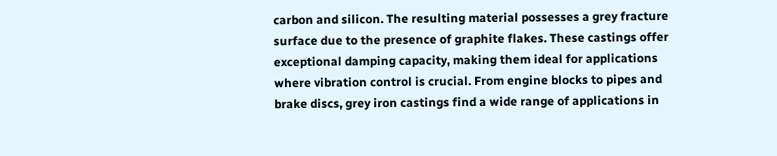carbon and silicon. The resulting material possesses a grey fracture surface due to the presence of graphite flakes. These castings offer exceptional damping capacity, making them ideal for applications where vibration control is crucial. From engine blocks to pipes and brake discs, grey iron castings find a wide range of applications in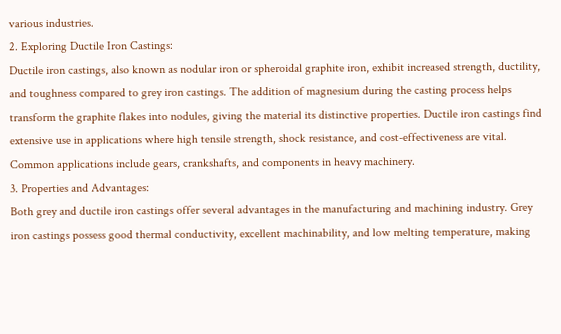various industries.
2. Exploring Ductile Iron Castings:
Ductile iron castings, also known as nodular iron or spheroidal graphite iron, exhibit increased strength, ductility, and toughness compared to grey iron castings. The addition of magnesium during the casting process helps transform the graphite flakes into nodules, giving the material its distinctive properties. Ductile iron castings find extensive use in applications where high tensile strength, shock resistance, and cost-effectiveness are vital. Common applications include gears, crankshafts, and components in heavy machinery.
3. Properties and Advantages:
Both grey and ductile iron castings offer several advantages in the manufacturing and machining industry. Grey iron castings possess good thermal conductivity, excellent machinability, and low melting temperature, making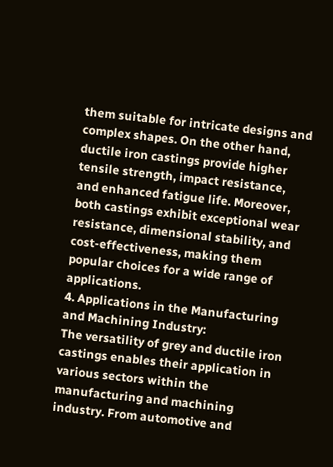them suitable for intricate designs and complex shapes. On the other hand, ductile iron castings provide higher tensile strength, impact resistance, and enhanced fatigue life. Moreover, both castings exhibit exceptional wear resistance, dimensional stability, and cost-effectiveness, making them popular choices for a wide range of applications.
4. Applications in the Manufacturing and Machining Industry:
The versatility of grey and ductile iron castings enables their application in various sectors within the manufacturing and machining industry. From automotive and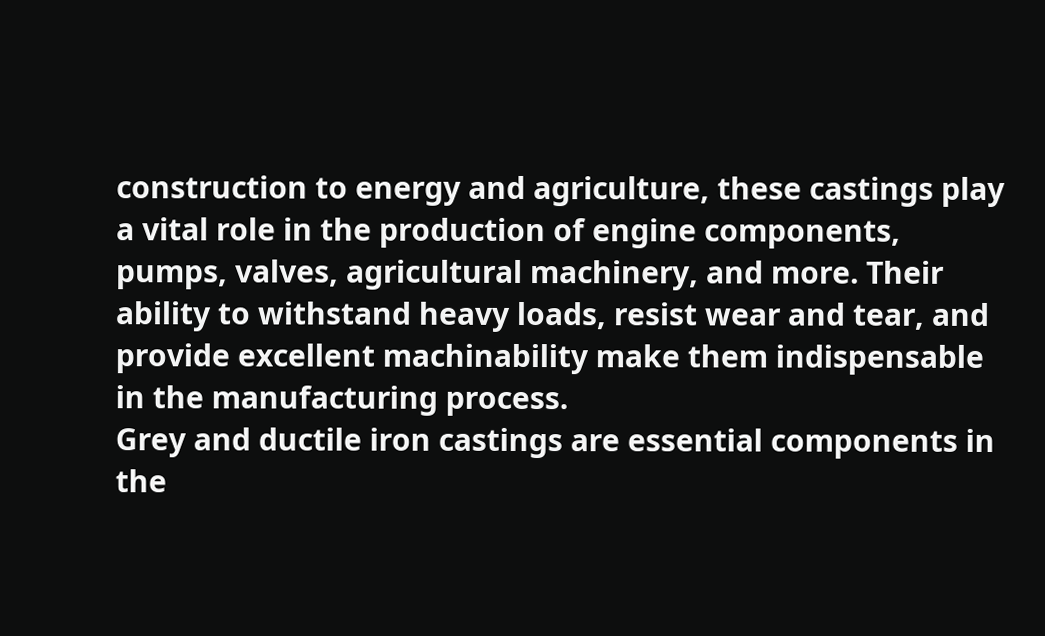construction to energy and agriculture, these castings play a vital role in the production of engine components, pumps, valves, agricultural machinery, and more. Their ability to withstand heavy loads, resist wear and tear, and provide excellent machinability make them indispensable in the manufacturing process.
Grey and ductile iron castings are essential components in the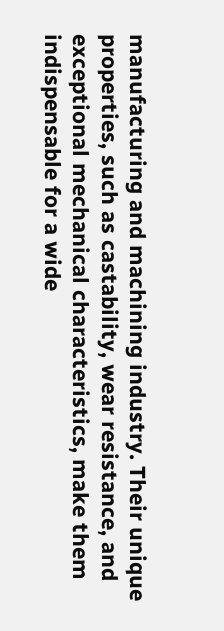manufacturing and machining industry. Their unique properties, such as castability, wear resistance, and exceptional mechanical characteristics, make them indispensable for a wide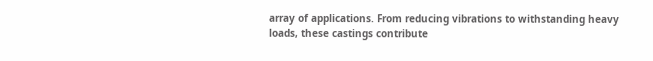array of applications. From reducing vibrations to withstanding heavy loads, these castings contribute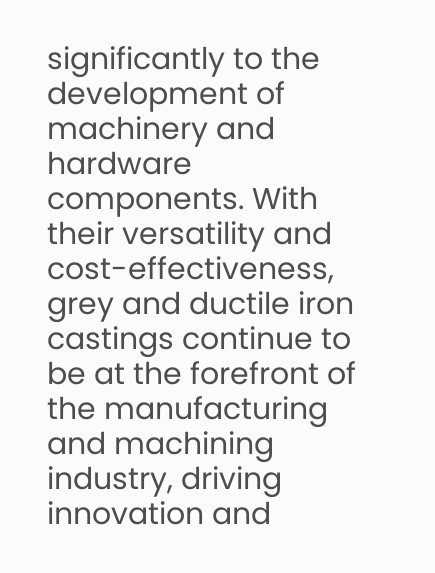significantly to the development of machinery and hardware components. With their versatility and cost-effectiveness, grey and ductile iron castings continue to be at the forefront of the manufacturing and machining industry, driving innovation and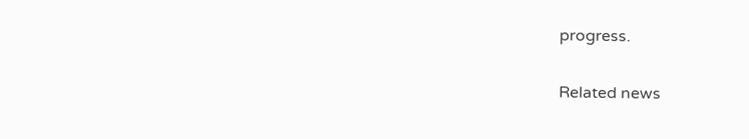progress.

Related news